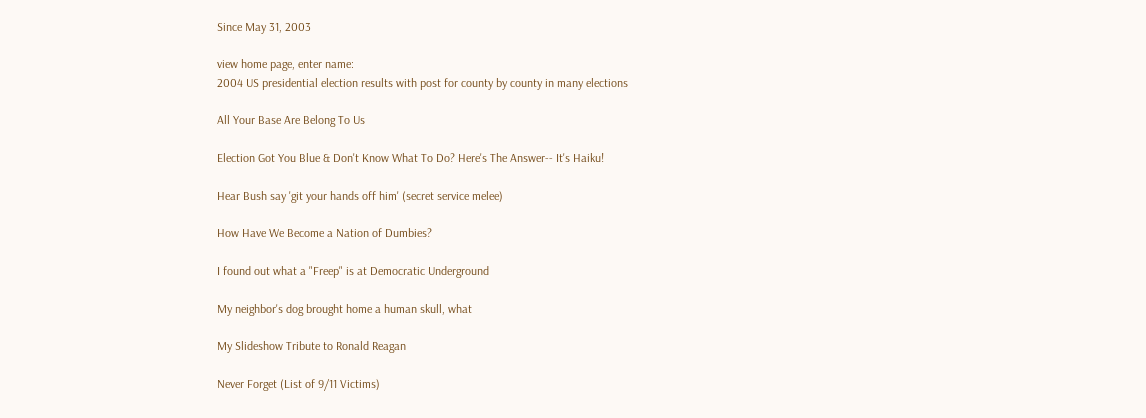Since May 31, 2003

view home page, enter name:
2004 US presidential election results with post for county by county in many elections

All Your Base Are Belong To Us

Election Got You Blue & Don't Know What To Do? Here's The Answer-- It's Haiku!

Hear Bush say 'git your hands off him' (secret service melee)

How Have We Become a Nation of Dumbies?

I found out what a "Freep" is at Democratic Underground

My neighbor's dog brought home a human skull, what

My Slideshow Tribute to Ronald Reagan

Never Forget (List of 9/11 Victims)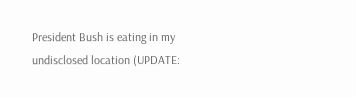President Bush is eating in my undisclosed location (UPDATE: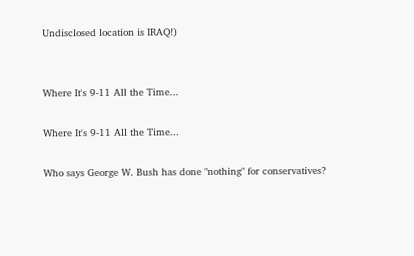Undisclosed location is IRAQ!)


Where It's 9-11 All the Time...

Where It's 9-11 All the Time...

Who says George W. Bush has done "nothing" for conservatives?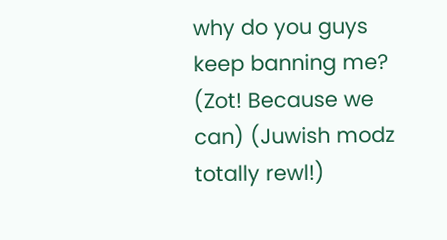why do you guys keep banning me? (Zot! Because we can) (Juwish modz totally rewl!)